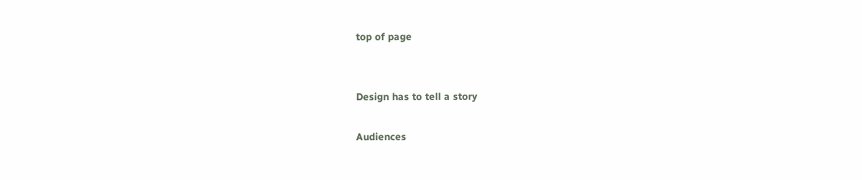top of page


Design has to tell a story

Audiences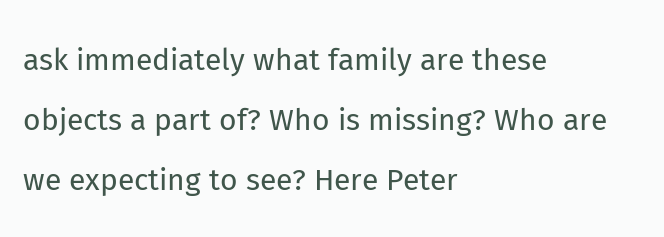ask immediately what family are these objects a part of? Who is missing? Who are we expecting to see? Here Peter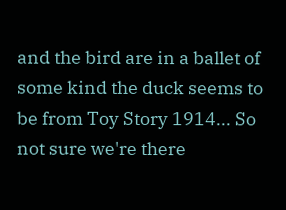and the bird are in a ballet of some kind the duck seems to be from Toy Story 1914... So not sure we're there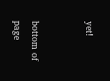yet!


bottom of page